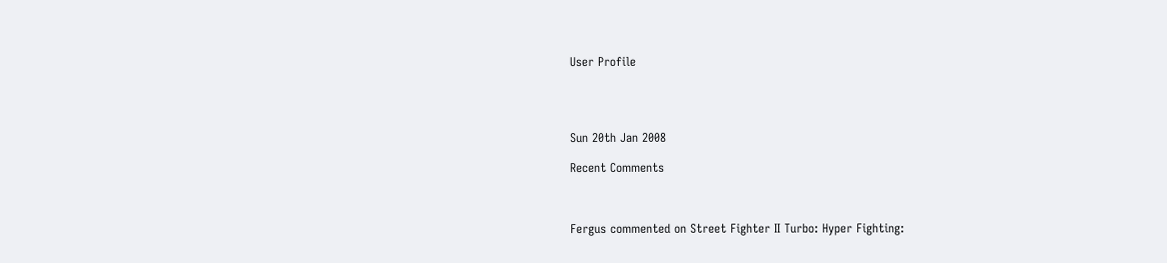User Profile




Sun 20th Jan 2008

Recent Comments



Fergus commented on Street Fighter II Turbo: Hyper Fighting: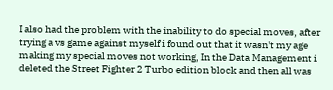I also had the problem with the inability to do special moves, after trying a vs game against myself i found out that it wasn't my age making my special moves not working, In the Data Management i deleted the Street Fighter 2 Turbo edition block and then all was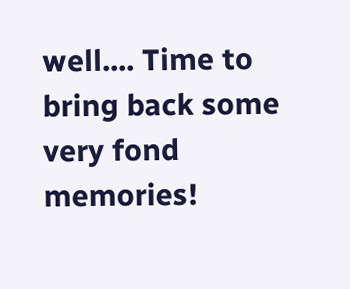well.... Time to bring back some very fond memories!